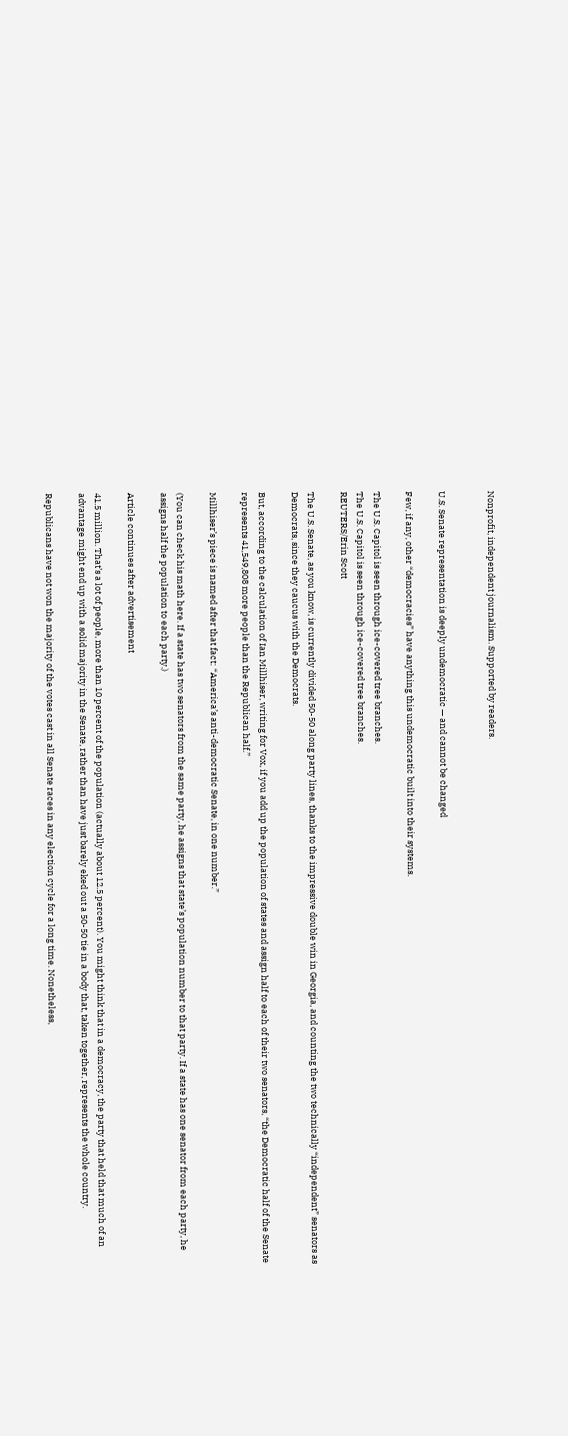Nonprofit, independent journalism. Supported by readers.


U.S. Senate representation is deeply undemocratic — and cannot be changed

Few, if any, other “democracies” have anything this undemocratic built into their systems.

The U.S. Capitol is seen through ice-covered tree branches.
The U.S. Capitol is seen through ice-covered tree branches.
REUTERS/Erin Scott

The U.S. Senate, as you know, is currently divided 50-50 along party lines, thanks to the impressive double win in Georgia, and counting the two technically “independent” senators as Democrats, since they caucus with the Democrats.

But, according to the calculation of Ian Millhiser, writing for Vox, if you add up the population of states and assign half to each of their two senators, “the Democratic half of the Senate represents 41,549,808 more people than the Republican half.”

Millhiser’s piece is named after that fact: “America’s anti-democratic Senate, in one number.”

(You can check his math here. If a state has two senators from the same party, he assigns that state’s population number to that party. If a state has one senator from each party, he assigns half the population to each party.)

Article continues after advertisement

41.5 million. That’s a lot of people, more than 10 percent of the population (actually about 12.5 percent). You might think that in a democracy, the party that held that much of an advantage might end up with a solid majority in the Senate, rather than have just barely eked out a 50-50 tie in a body that, taken together, represents the whole country.

Republicans have not won the majority of the votes cast in all Senate races in any election cycle for a long time. Nonetheless,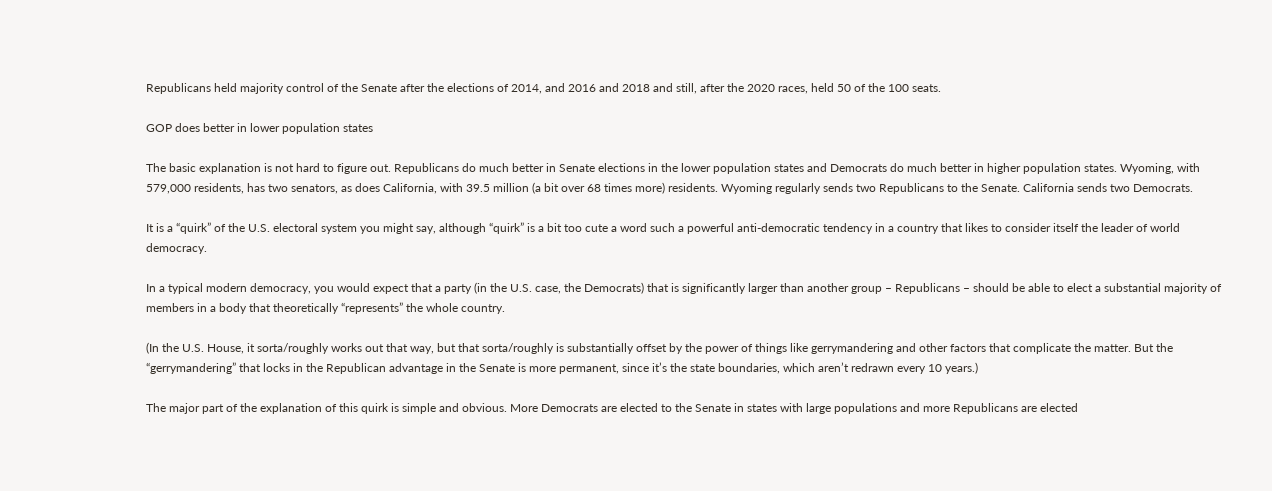Republicans held majority control of the Senate after the elections of 2014, and 2016 and 2018 and still, after the 2020 races, held 50 of the 100 seats.

GOP does better in lower population states

The basic explanation is not hard to figure out. Republicans do much better in Senate elections in the lower population states and Democrats do much better in higher population states. Wyoming, with 579,000 residents, has two senators, as does California, with 39.5 million (a bit over 68 times more) residents. Wyoming regularly sends two Republicans to the Senate. California sends two Democrats.

It is a “quirk” of the U.S. electoral system you might say, although “quirk” is a bit too cute a word such a powerful anti-democratic tendency in a country that likes to consider itself the leader of world democracy.

In a typical modern democracy, you would expect that a party (in the U.S. case, the Democrats) that is significantly larger than another group – Republicans – should be able to elect a substantial majority of members in a body that theoretically “represents” the whole country.

(In the U.S. House, it sorta/roughly works out that way, but that sorta/roughly is substantially offset by the power of things like gerrymandering and other factors that complicate the matter. But the “gerrymandering” that locks in the Republican advantage in the Senate is more permanent, since it’s the state boundaries, which aren’t redrawn every 10 years.)

The major part of the explanation of this quirk is simple and obvious. More Democrats are elected to the Senate in states with large populations and more Republicans are elected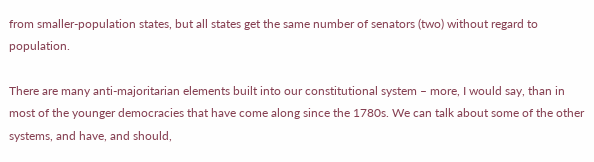from smaller-population states, but all states get the same number of senators (two) without regard to population.

There are many anti-majoritarian elements built into our constitutional system – more, I would say, than in most of the younger democracies that have come along since the 1780s. We can talk about some of the other systems, and have, and should,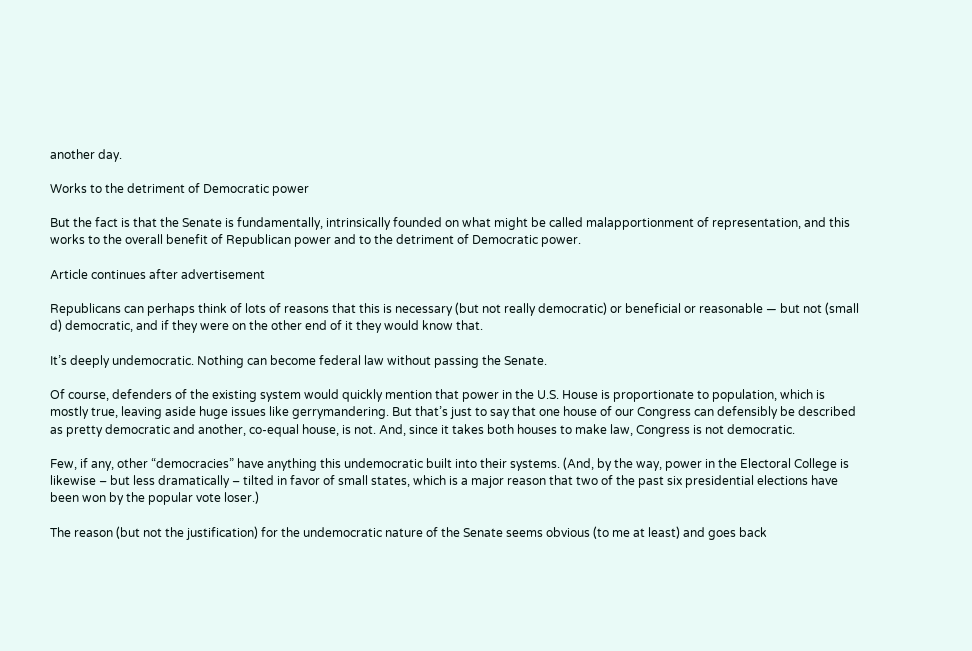another day.

Works to the detriment of Democratic power

But the fact is that the Senate is fundamentally, intrinsically founded on what might be called malapportionment of representation, and this works to the overall benefit of Republican power and to the detriment of Democratic power.

Article continues after advertisement

Republicans can perhaps think of lots of reasons that this is necessary (but not really democratic) or beneficial or reasonable — but not (small d) democratic, and if they were on the other end of it they would know that.

It’s deeply undemocratic. Nothing can become federal law without passing the Senate.

Of course, defenders of the existing system would quickly mention that power in the U.S. House is proportionate to population, which is mostly true, leaving aside huge issues like gerrymandering. But that’s just to say that one house of our Congress can defensibly be described as pretty democratic and another, co-equal house, is not. And, since it takes both houses to make law, Congress is not democratic.

Few, if any, other “democracies” have anything this undemocratic built into their systems. (And, by the way, power in the Electoral College is likewise – but less dramatically – tilted in favor of small states, which is a major reason that two of the past six presidential elections have been won by the popular vote loser.)

The reason (but not the justification) for the undemocratic nature of the Senate seems obvious (to me at least) and goes back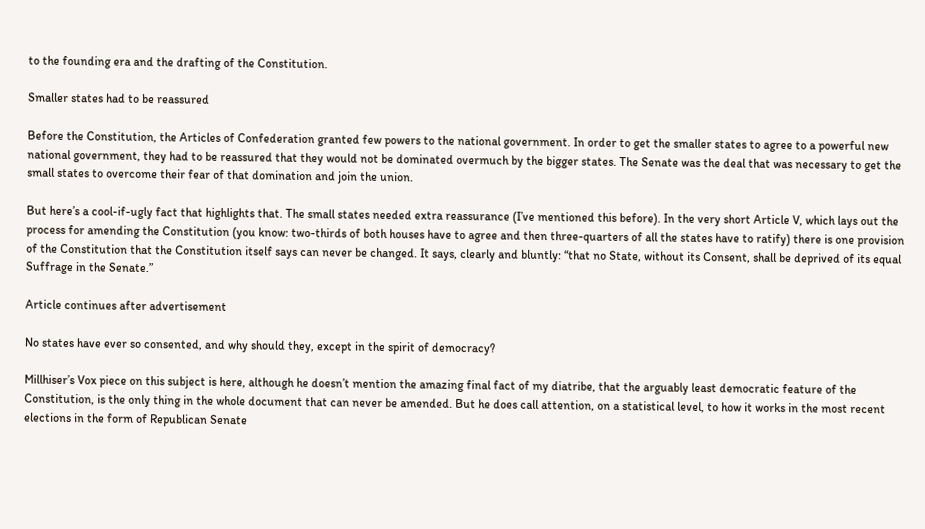to the founding era and the drafting of the Constitution.

Smaller states had to be reassured

Before the Constitution, the Articles of Confederation granted few powers to the national government. In order to get the smaller states to agree to a powerful new national government, they had to be reassured that they would not be dominated overmuch by the bigger states. The Senate was the deal that was necessary to get the small states to overcome their fear of that domination and join the union.

But here’s a cool-if-ugly fact that highlights that. The small states needed extra reassurance (I’ve mentioned this before). In the very short Article V, which lays out the process for amending the Constitution (you know: two-thirds of both houses have to agree and then three-quarters of all the states have to ratify) there is one provision of the Constitution that the Constitution itself says can never be changed. It says, clearly and bluntly: “that no State, without its Consent, shall be deprived of its equal Suffrage in the Senate.”

Article continues after advertisement

No states have ever so consented, and why should they, except in the spirit of democracy?

Millhiser’s Vox piece on this subject is here, although he doesn’t mention the amazing final fact of my diatribe, that the arguably least democratic feature of the Constitution, is the only thing in the whole document that can never be amended. But he does call attention, on a statistical level, to how it works in the most recent elections in the form of Republican Senate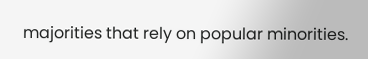majorities that rely on popular minorities.